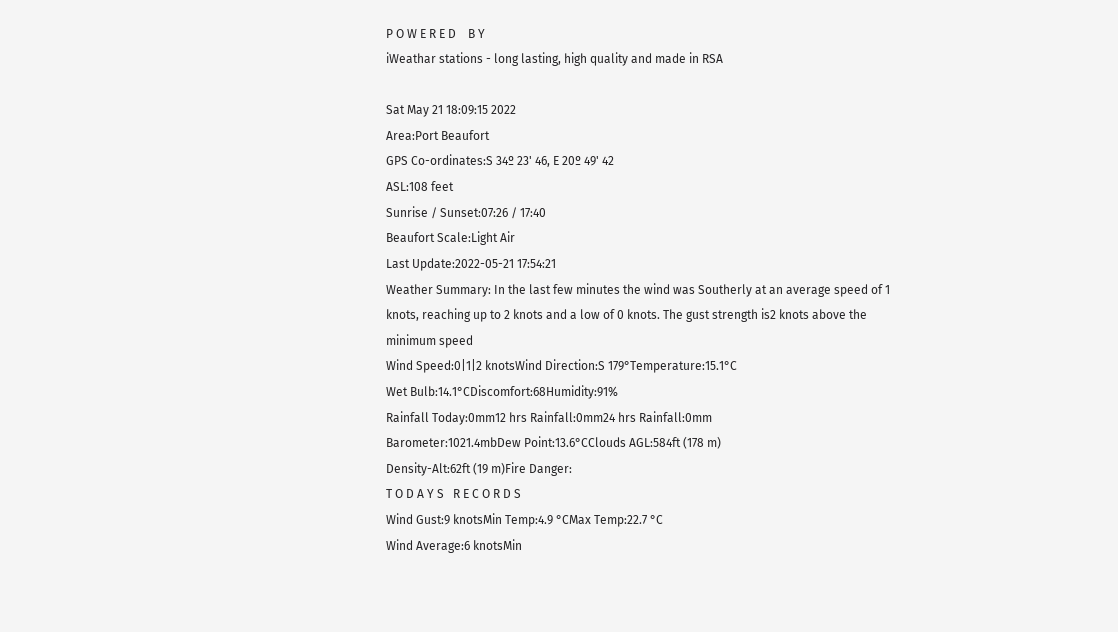P O W E R E D    B Y
iWeathar stations - long lasting, high quality and made in RSA

Sat May 21 18:09:15 2022
Area:Port Beaufort
GPS Co-ordinates:S 34º 23' 46, E 20º 49' 42
ASL:108 feet
Sunrise / Sunset:07:26 / 17:40
Beaufort Scale:Light Air
Last Update:2022-05-21 17:54:21
Weather Summary: In the last few minutes the wind was Southerly at an average speed of 1 knots, reaching up to 2 knots and a low of 0 knots. The gust strength is2 knots above the minimum speed
Wind Speed:0|1|2 knotsWind Direction:S 179°Temperature:15.1°C
Wet Bulb:14.1°CDiscomfort:68Humidity:91%
Rainfall Today:0mm12 hrs Rainfall:0mm24 hrs Rainfall:0mm
Barometer:1021.4mbDew Point:13.6°CClouds AGL:584ft (178 m)
Density-Alt:62ft (19 m)Fire Danger:
T O D A Y S   R E C O R D S
Wind Gust:9 knotsMin Temp:4.9 °CMax Temp:22.7 °C
Wind Average:6 knotsMin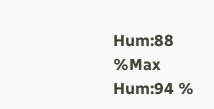Hum:88 %Max Hum:94 %